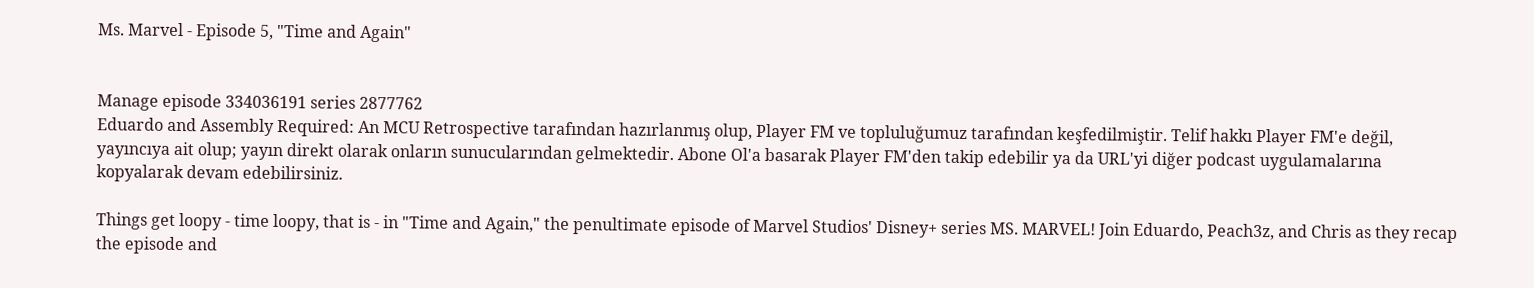Ms. Marvel - Episode 5, "Time and Again"


Manage episode 334036191 series 2877762
Eduardo and Assembly Required: An MCU Retrospective tarafından hazırlanmış olup, Player FM ve topluluğumuz tarafından keşfedilmiştir. Telif hakkı Player FM'e değil, yayıncıya ait olup; yayın direkt olarak onların sunucularından gelmektedir. Abone Ol'a basarak Player FM'den takip edebilir ya da URL'yi diğer podcast uygulamalarına kopyalarak devam edebilirsiniz.

Things get loopy - time loopy, that is - in "Time and Again," the penultimate episode of Marvel Studios' Disney+ series MS. MARVEL! Join Eduardo, Peach3z, and Chris as they recap the episode and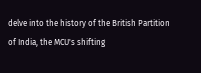delve into the history of the British Partition of India, the MCU's shifting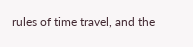rules of time travel, and the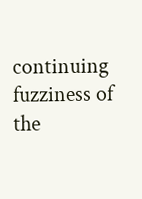continuing fuzziness of the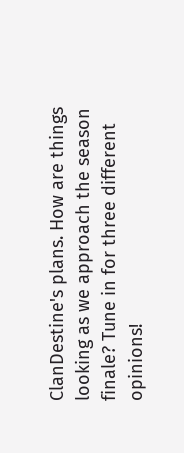ClanDestine's plans. How are things looking as we approach the season finale? Tune in for three different opinions!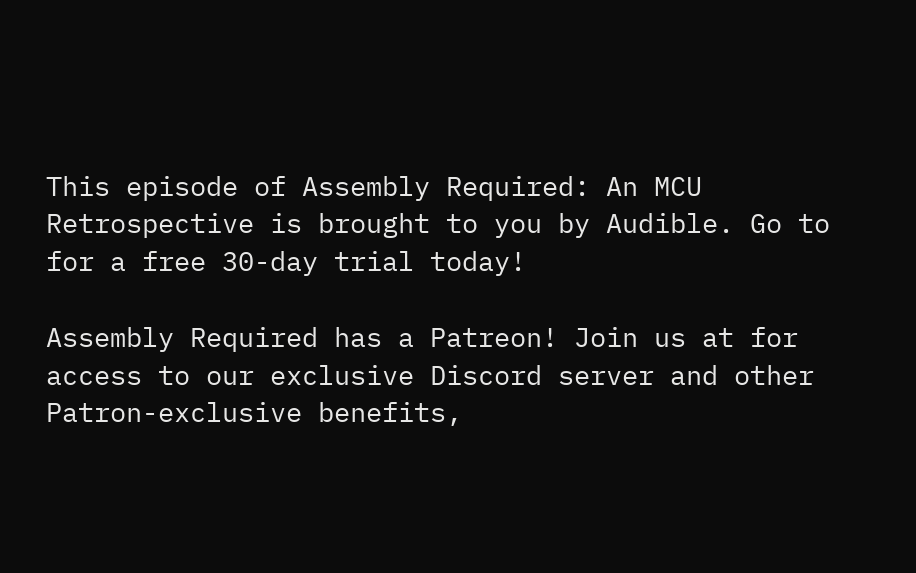This episode of Assembly Required: An MCU Retrospective is brought to you by Audible. Go to for a free 30-day trial today!

Assembly Required has a Patreon! Join us at for access to our exclusive Discord server and other Patron-exclusive benefits,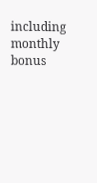including monthly bonus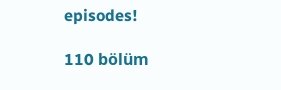episodes!

110 bölüm